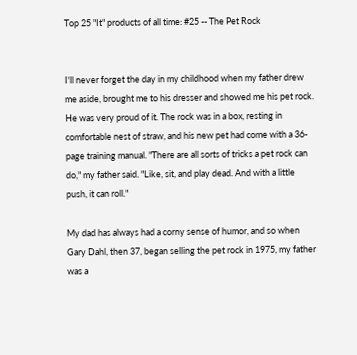Top 25 "It" products of all time: #25 -- The Pet Rock


I'll never forget the day in my childhood when my father drew me aside, brought me to his dresser and showed me his pet rock. He was very proud of it. The rock was in a box, resting in comfortable nest of straw, and his new pet had come with a 36-page training manual. "There are all sorts of tricks a pet rock can do," my father said. "Like, sit, and play dead. And with a little push, it can roll."

My dad has always had a corny sense of humor, and so when Gary Dahl, then 37, began selling the pet rock in 1975, my father was a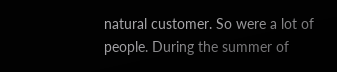natural customer. So were a lot of people. During the summer of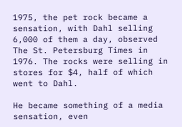1975, the pet rock became a sensation, with Dahl selling 6,000 of them a day, observed The St. Petersburg Times in 1976. The rocks were selling in stores for $4, half of which went to Dahl.

He became something of a media sensation, even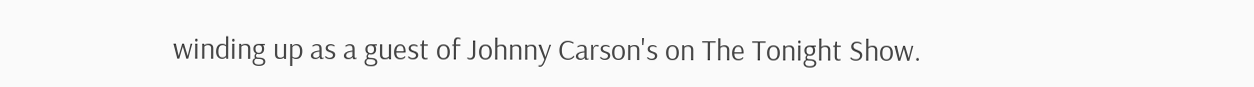winding up as a guest of Johnny Carson's on The Tonight Show.